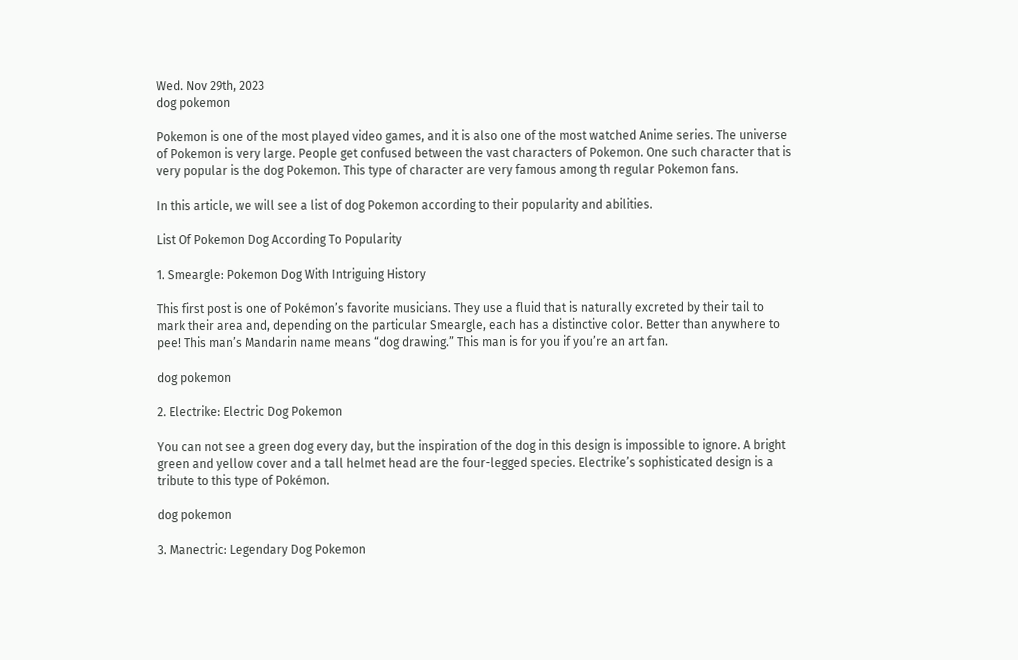Wed. Nov 29th, 2023
dog pokemon

Pokemon is one of the most played video games, and it is also one of the most watched Anime series. The universe of Pokemon is very large. People get confused between the vast characters of Pokemon. One such character that is very popular is the dog Pokemon. This type of character are very famous among th regular Pokemon fans.

In this article, we will see a list of dog Pokemon according to their popularity and abilities.

List Of Pokemon Dog According To Popularity

1. Smeargle: Pokemon Dog With Intriguing History

This first post is one of Pokémon’s favorite musicians. They use a fluid that is naturally excreted by their tail to mark their area and, depending on the particular Smeargle, each has a distinctive color. Better than anywhere to pee! This man’s Mandarin name means “dog drawing.” This man is for you if you’re an art fan.

dog pokemon

2. Electrike: Electric Dog Pokemon

You can not see a green dog every day, but the inspiration of the dog in this design is impossible to ignore. A bright green and yellow cover and a tall helmet head are the four-legged species. Electrike’s sophisticated design is a tribute to this type of Pokémon.

dog pokemon

3. Manectric: Legendary Dog Pokemon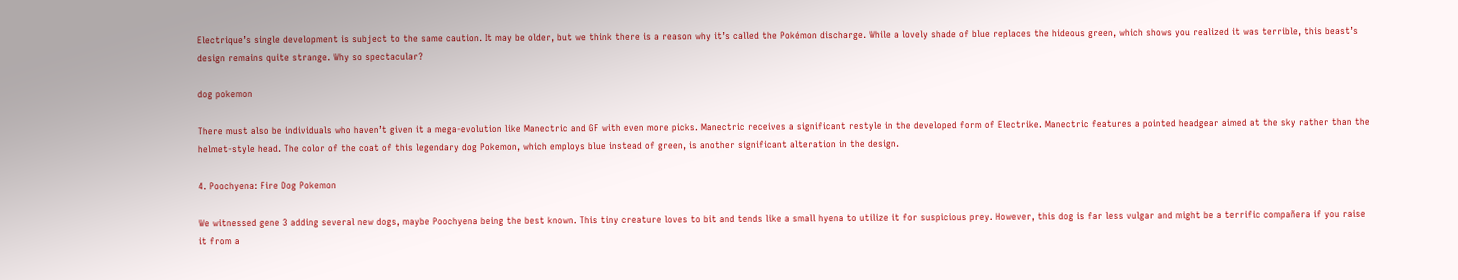Electrique’s single development is subject to the same caution. It may be older, but we think there is a reason why it’s called the Pokémon discharge. While a lovely shade of blue replaces the hideous green, which shows you realized it was terrible, this beast’s design remains quite strange. Why so spectacular?

dog pokemon

There must also be individuals who haven’t given it a mega-evolution like Manectric and GF with even more picks. Manectric receives a significant restyle in the developed form of Electrike. Manectric features a pointed headgear aimed at the sky rather than the helmet-style head. The color of the coat of this legendary dog Pokemon, which employs blue instead of green, is another significant alteration in the design.

4. Poochyena: Fire Dog Pokemon

We witnessed gene 3 adding several new dogs, maybe Poochyena being the best known. This tiny creature loves to bit and tends like a small hyena to utilize it for suspicious prey. However, this dog is far less vulgar and might be a terrific compañera if you raise it from a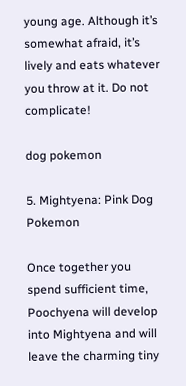young age. Although it’s somewhat afraid, it’s lively and eats whatever you throw at it. Do not complicate!

dog pokemon

5. Mightyena: Pink Dog Pokemon

Once together you spend sufficient time, Poochyena will develop into Mightyena and will leave the charming tiny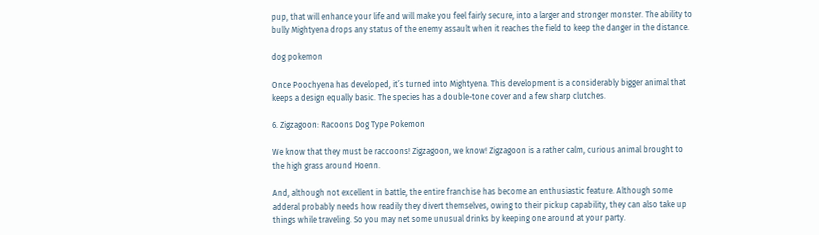pup, that will enhance your life and will make you feel fairly secure, into a larger and stronger monster. The ability to bully Mightyena drops any status of the enemy assault when it reaches the field to keep the danger in the distance.

dog pokemon

Once Poochyena has developed, it’s turned into Mightyena. This development is a considerably bigger animal that keeps a design equally basic. The species has a double-tone cover and a few sharp clutches.

6. Zigzagoon: Racoons Dog Type Pokemon

We know that they must be raccoons! Zigzagoon, we know! Zigzagoon is a rather calm, curious animal brought to the high grass around Hoenn.

And, although not excellent in battle, the entire franchise has become an enthusiastic feature. Although some adderal probably needs how readily they divert themselves, owing to their pickup capability, they can also take up things while traveling. So you may net some unusual drinks by keeping one around at your party.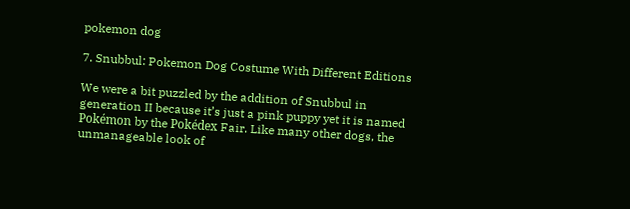pokemon dog

7. Snubbul: Pokemon Dog Costume With Different Editions

We were a bit puzzled by the addition of Snubbul in generation II because it’s just a pink puppy yet it is named Pokémon by the Pokédex Fair. Like many other dogs, the unmanageable look of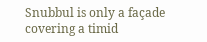Snubbul is only a façade covering a timid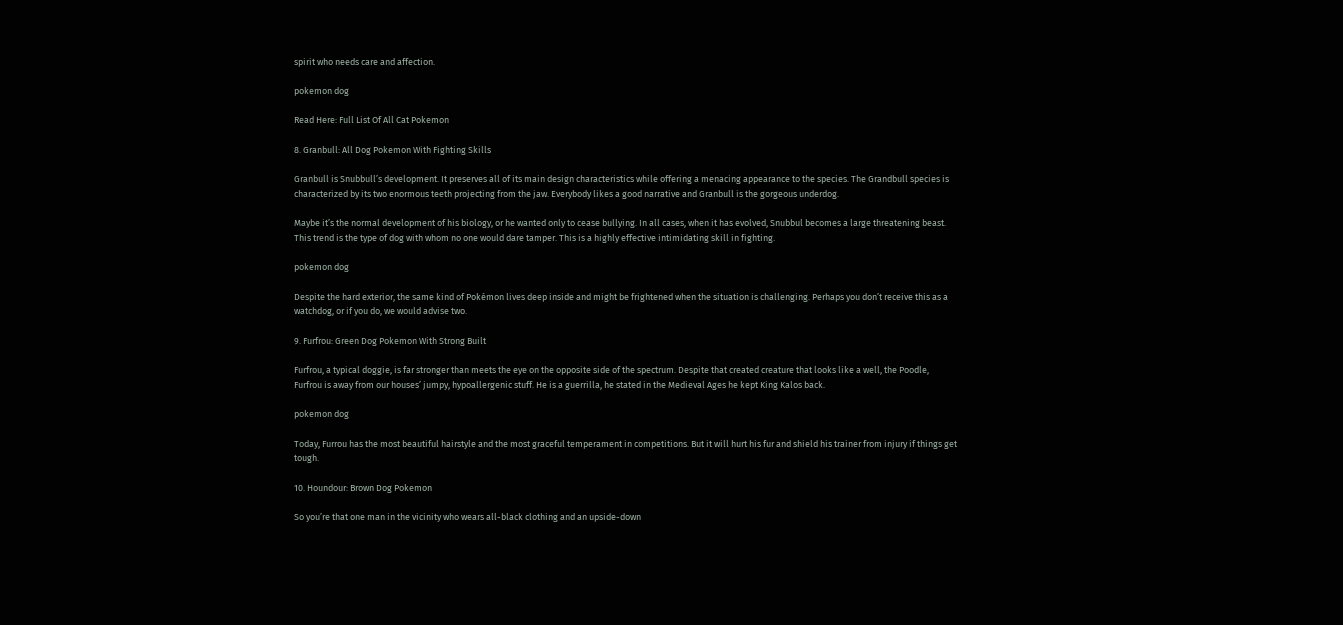spirit who needs care and affection.

pokemon dog

Read Here: Full List Of All Cat Pokemon

8. Granbull: All Dog Pokemon With Fighting Skills

Granbull is Snubbull’s development. It preserves all of its main design characteristics while offering a menacing appearance to the species. The Grandbull species is characterized by its two enormous teeth projecting from the jaw. Everybody likes a good narrative and Granbull is the gorgeous underdog.

Maybe it’s the normal development of his biology, or he wanted only to cease bullying. In all cases, when it has evolved, Snubbul becomes a large threatening beast. This trend is the type of dog with whom no one would dare tamper. This is a highly effective intimidating skill in fighting.

pokemon dog

Despite the hard exterior, the same kind of Pokémon lives deep inside and might be frightened when the situation is challenging. Perhaps you don’t receive this as a watchdog, or if you do, we would advise two.

9. Furfrou: Green Dog Pokemon With Strong Built

Furfrou, a typical doggie, is far stronger than meets the eye on the opposite side of the spectrum. Despite that created creature that looks like a well, the Poodle, Furfrou is away from our houses’ jumpy, hypoallergenic stuff. He is a guerrilla, he stated in the Medieval Ages he kept King Kalos back.

pokemon dog

Today, Furrou has the most beautiful hairstyle and the most graceful temperament in competitions. But it will hurt his fur and shield his trainer from injury if things get tough.

10. Houndour: Brown Dog Pokemon

So you’re that one man in the vicinity who wears all-black clothing and an upside-down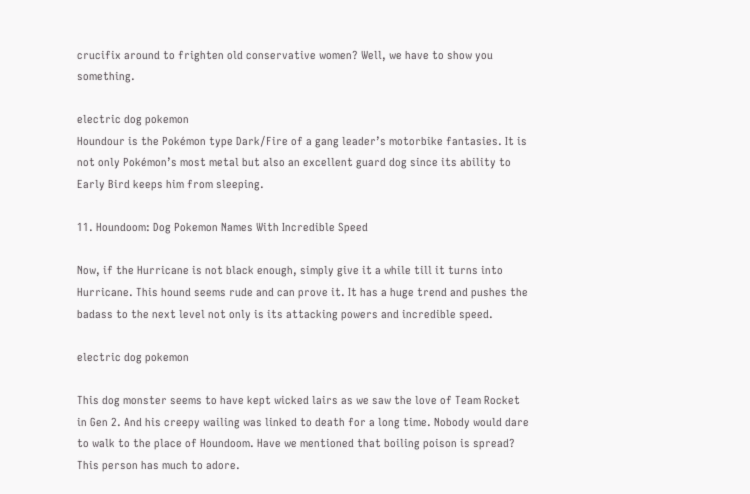crucifix around to frighten old conservative women? Well, we have to show you something.

electric dog pokemon
Houndour is the Pokémon type Dark/Fire of a gang leader’s motorbike fantasies. It is not only Pokémon’s most metal but also an excellent guard dog since its ability to Early Bird keeps him from sleeping.

11. Houndoom: Dog Pokemon Names With Incredible Speed

Now, if the Hurricane is not black enough, simply give it a while till it turns into Hurricane. This hound seems rude and can prove it. It has a huge trend and pushes the badass to the next level not only is its attacking powers and incredible speed.

electric dog pokemon

This dog monster seems to have kept wicked lairs as we saw the love of Team Rocket in Gen 2. And his creepy wailing was linked to death for a long time. Nobody would dare to walk to the place of Houndoom. Have we mentioned that boiling poison is spread? This person has much to adore.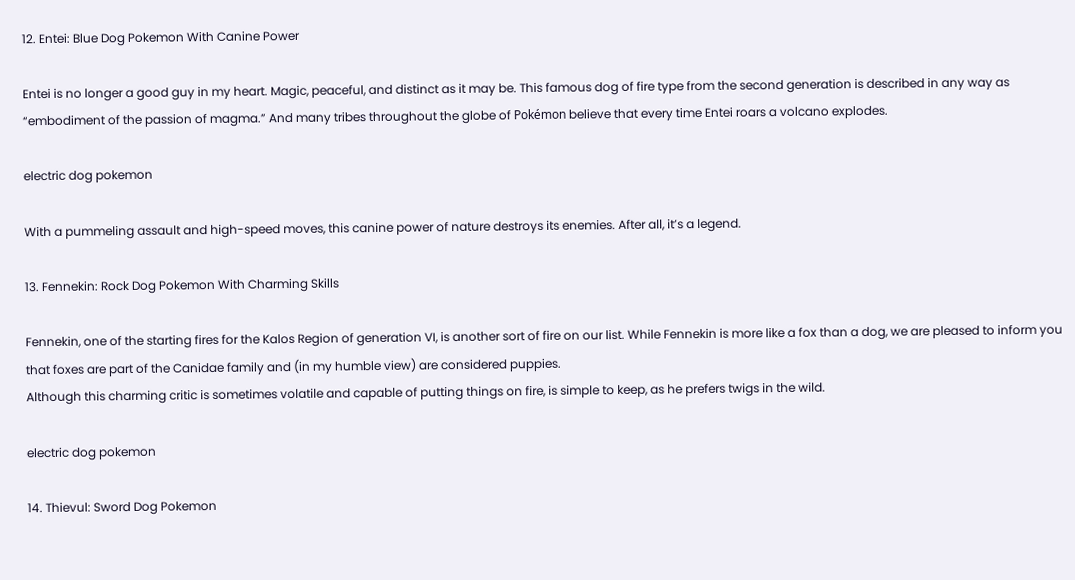12. Entei: Blue Dog Pokemon With Canine Power

Entei is no longer a good guy in my heart. Magic, peaceful, and distinct as it may be. This famous dog of fire type from the second generation is described in any way as “embodiment of the passion of magma.” And many tribes throughout the globe of Pokémon believe that every time Entei roars a volcano explodes.

electric dog pokemon

With a pummeling assault and high-speed moves, this canine power of nature destroys its enemies. After all, it’s a legend.

13. Fennekin: Rock Dog Pokemon With Charming Skills

Fennekin, one of the starting fires for the Kalos Region of generation VI, is another sort of fire on our list. While Fennekin is more like a fox than a dog, we are pleased to inform you that foxes are part of the Canidae family and (in my humble view) are considered puppies.
Although this charming critic is sometimes volatile and capable of putting things on fire, is simple to keep, as he prefers twigs in the wild.

electric dog pokemon

14. Thievul: Sword Dog Pokemon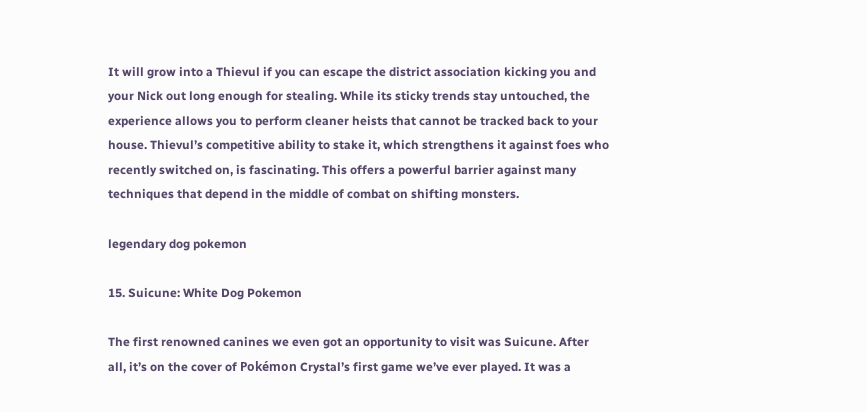It will grow into a Thievul if you can escape the district association kicking you and your Nick out long enough for stealing. While its sticky trends stay untouched, the experience allows you to perform cleaner heists that cannot be tracked back to your house. Thievul’s competitive ability to stake it, which strengthens it against foes who recently switched on, is fascinating. This offers a powerful barrier against many techniques that depend in the middle of combat on shifting monsters.

legendary dog pokemon

15. Suicune: White Dog Pokemon

The first renowned canines we even got an opportunity to visit was Suicune. After all, it’s on the cover of Pokémon Crystal’s first game we’ve ever played. It was a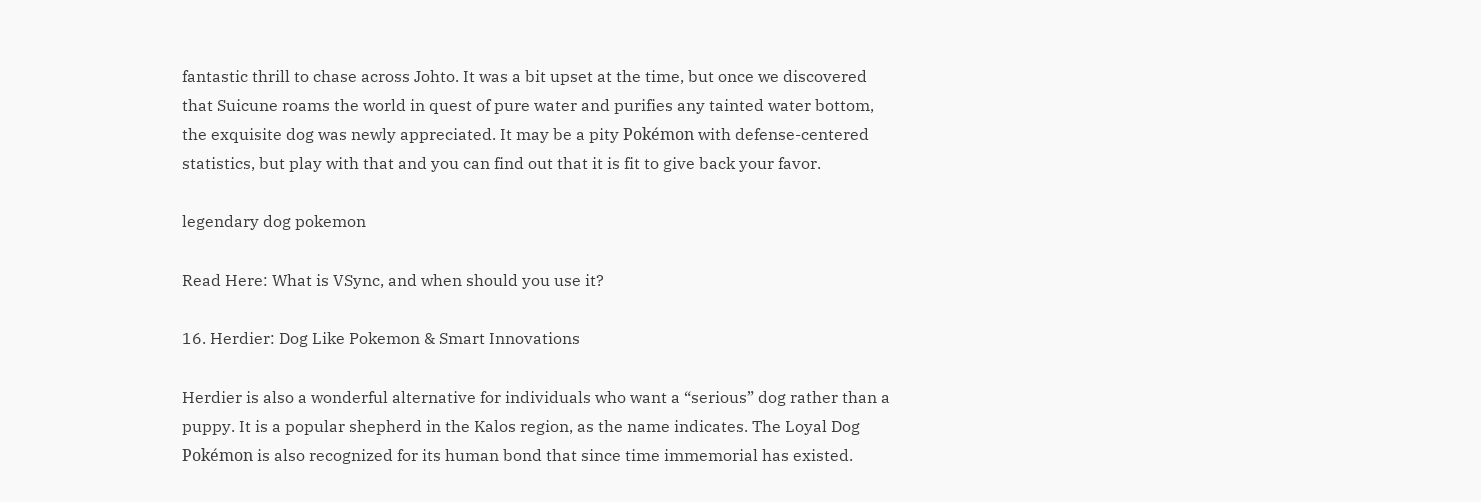fantastic thrill to chase across Johto. It was a bit upset at the time, but once we discovered that Suicune roams the world in quest of pure water and purifies any tainted water bottom, the exquisite dog was newly appreciated. It may be a pity Pokémon with defense-centered statistics, but play with that and you can find out that it is fit to give back your favor.

legendary dog pokemon

Read Here: What is VSync, and when should you use it?

16. Herdier: Dog Like Pokemon & Smart Innovations

Herdier is also a wonderful alternative for individuals who want a “serious” dog rather than a puppy. It is a popular shepherd in the Kalos region, as the name indicates. The Loyal Dog Pokémon is also recognized for its human bond that since time immemorial has existed.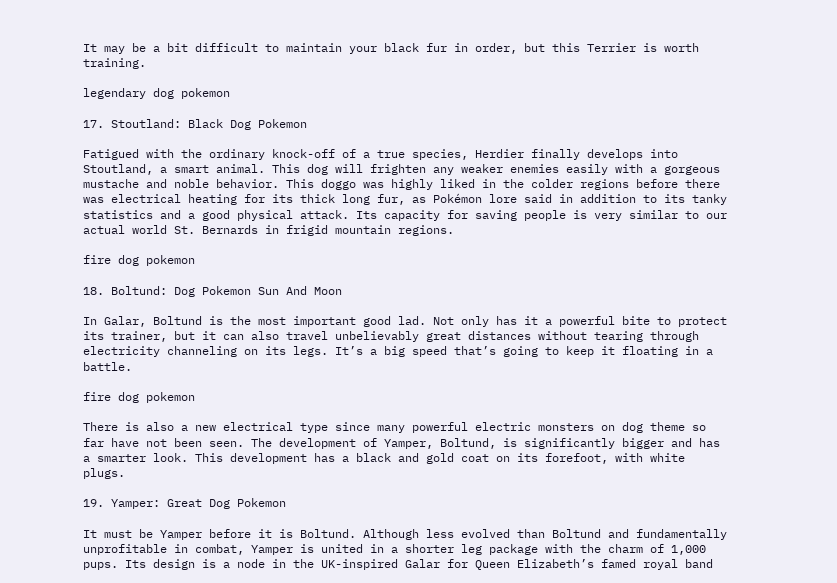It may be a bit difficult to maintain your black fur in order, but this Terrier is worth training.

legendary dog pokemon

17. Stoutland: Black Dog Pokemon

Fatigued with the ordinary knock-off of a true species, Herdier finally develops into Stoutland, a smart animal. This dog will frighten any weaker enemies easily with a gorgeous mustache and noble behavior. This doggo was highly liked in the colder regions before there was electrical heating for its thick long fur, as Pokémon lore said in addition to its tanky statistics and a good physical attack. Its capacity for saving people is very similar to our actual world St. Bernards in frigid mountain regions.

fire dog pokemon

18. Boltund: Dog Pokemon Sun And Moon

In Galar, Boltund is the most important good lad. Not only has it a powerful bite to protect its trainer, but it can also travel unbelievably great distances without tearing through electricity channeling on its legs. It’s a big speed that’s going to keep it floating in a battle.

fire dog pokemon

There is also a new electrical type since many powerful electric monsters on dog theme so far have not been seen. The development of Yamper, Boltund, is significantly bigger and has a smarter look. This development has a black and gold coat on its forefoot, with white plugs.

19. Yamper: Great Dog Pokemon

It must be Yamper before it is Boltund. Although less evolved than Boltund and fundamentally unprofitable in combat, Yamper is united in a shorter leg package with the charm of 1,000 pups. Its design is a node in the UK-inspired Galar for Queen Elizabeth’s famed royal band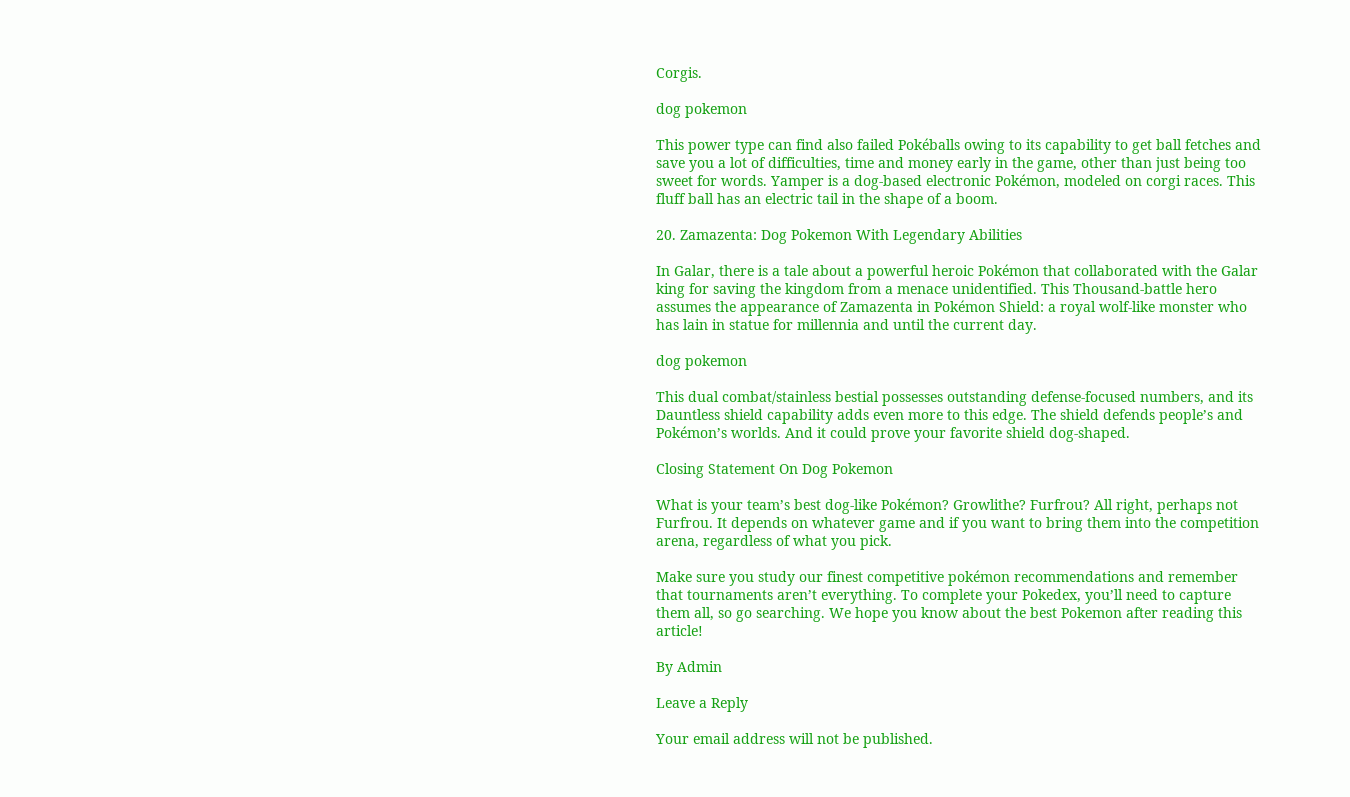Corgis.

dog pokemon

This power type can find also failed Pokéballs owing to its capability to get ball fetches and save you a lot of difficulties, time and money early in the game, other than just being too sweet for words. Yamper is a dog-based electronic Pokémon, modeled on corgi races. This fluff ball has an electric tail in the shape of a boom.

20. Zamazenta: Dog Pokemon With Legendary Abilities

In Galar, there is a tale about a powerful heroic Pokémon that collaborated with the Galar king for saving the kingdom from a menace unidentified. This Thousand-battle hero assumes the appearance of Zamazenta in Pokémon Shield: a royal wolf-like monster who has lain in statue for millennia and until the current day.

dog pokemon

This dual combat/stainless bestial possesses outstanding defense-focused numbers, and its Dauntless shield capability adds even more to this edge. The shield defends people’s and Pokémon’s worlds. And it could prove your favorite shield dog-shaped.

Closing Statement On Dog Pokemon

What is your team’s best dog-like Pokémon? Growlithe? Furfrou? All right, perhaps not Furfrou. It depends on whatever game and if you want to bring them into the competition arena, regardless of what you pick.

Make sure you study our finest competitive pokémon recommendations and remember that tournaments aren’t everything. To complete your Pokedex, you’ll need to capture them all, so go searching. We hope you know about the best Pokemon after reading this article!

By Admin

Leave a Reply

Your email address will not be published.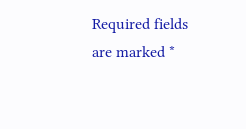Required fields are marked *